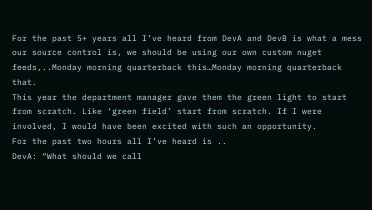For the past 5+ years all I’ve heard from DevA and DevB is what a mess our source control is, we should be using our own custom nuget feeds,..Monday morning quarterback this…Monday morning quarterback that.
This year the department manager gave them the green light to start from scratch. Like ‘green field’ start from scratch. If I were involved, I would have been excited with such an opportunity.
For the past two hours all I’ve heard is ..
DevA: “What should we call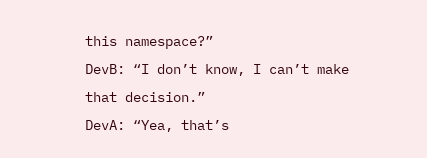this namespace?”
DevB: “I don’t know, I can’t make that decision.”
DevA: “Yea, that’s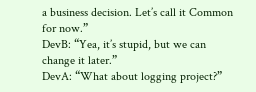a business decision. Let’s call it Common for now.”
DevB: “Yea, it’s stupid, but we can change it later.”
DevA: “What about logging project?”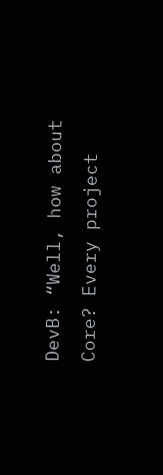DevB: “Well, how about Core? Every project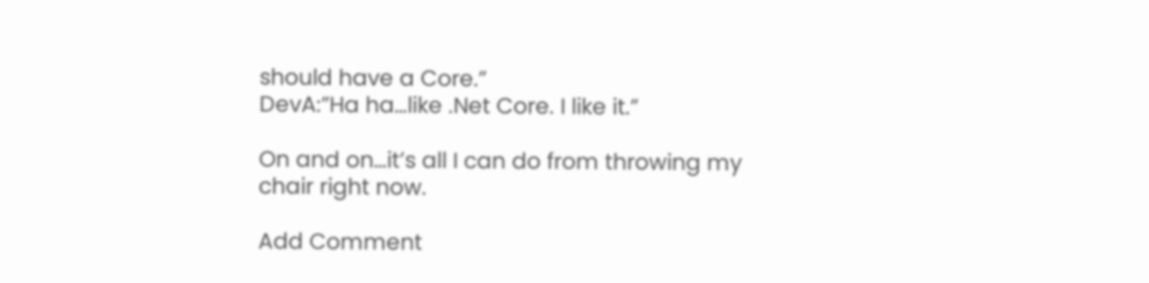should have a Core.”
DevA:”Ha ha…like .Net Core. I like it.”

On and on…it’s all I can do from throwing my chair right now.

Add Comment